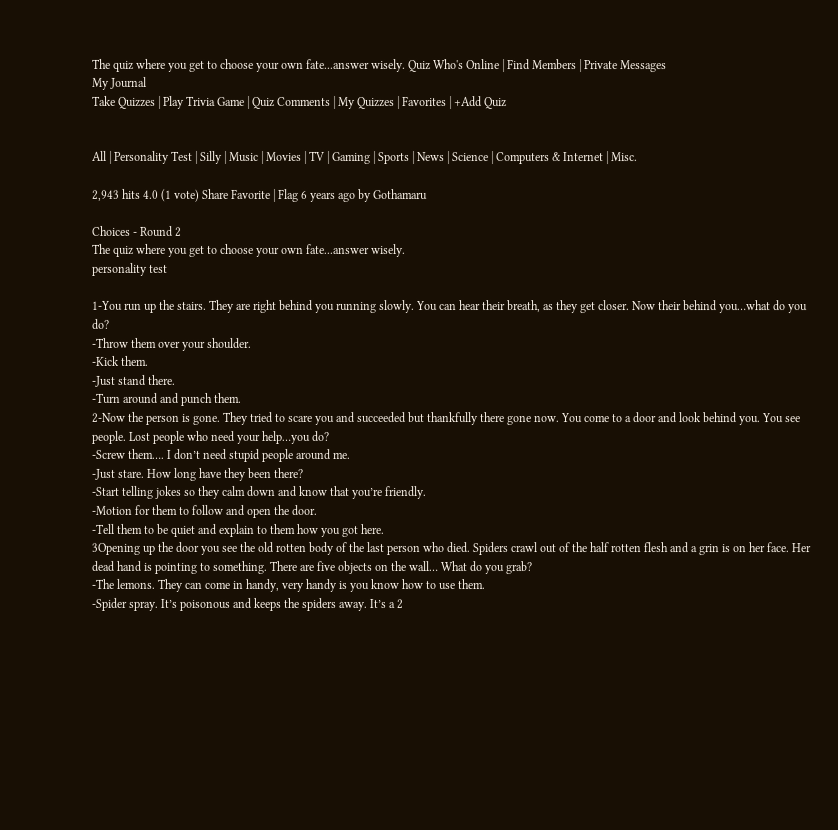The quiz where you get to choose your own fate...answer wisely. Quiz Who's Online | Find Members | Private Messages
My Journal
Take Quizzes | Play Trivia Game | Quiz Comments | My Quizzes | Favorites | +Add Quiz


All | Personality Test | Silly | Music | Movies | TV | Gaming | Sports | News | Science | Computers & Internet | Misc.

2,943 hits 4.0 (1 vote) Share Favorite | Flag 6 years ago by Gothamaru

Choices - Round 2
The quiz where you get to choose your own fate...answer wisely.
personality test

1-You run up the stairs. They are right behind you running slowly. You can hear their breath, as they get closer. Now their behind you…what do you do?
-Throw them over your shoulder.
-Kick them.
-Just stand there.
-Turn around and punch them.
2-Now the person is gone. They tried to scare you and succeeded but thankfully there gone now. You come to a door and look behind you. You see people. Lost people who need your help…you do?
-Screw them…. I don’t need stupid people around me.
-Just stare. How long have they been there?
-Start telling jokes so they calm down and know that you’re friendly.
-Motion for them to follow and open the door.
-Tell them to be quiet and explain to them how you got here.
3Opening up the door you see the old rotten body of the last person who died. Spiders crawl out of the half rotten flesh and a grin is on her face. Her dead hand is pointing to something. There are five objects on the wall… What do you grab?
-The lemons. They can come in handy, very handy is you know how to use them.
-Spider spray. It’s poisonous and keeps the spiders away. It’s a 2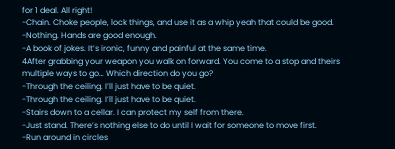for 1 deal. All right!
-Chain. Choke people, lock things, and use it as a whip yeah that could be good.
-Nothing. Hands are good enough.
-A book of jokes. It’s ironic, funny and painful at the same time.
4After grabbing your weapon you walk on forward. You come to a stop and theirs multiple ways to go… Which direction do you go?
-Through the ceiling. I’ll just have to be quiet.
-Through the ceiling. I’ll just have to be quiet.
-Stairs down to a cellar. I can protect my self from there.
-Just stand. There’s nothing else to do until I wait for someone to move first.
-Run around in circles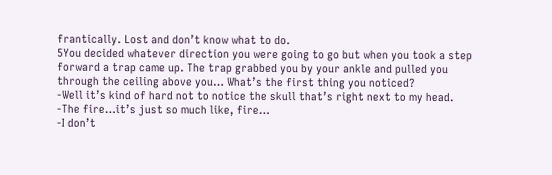frantically. Lost and don’t know what to do.
5You decided whatever direction you were going to go but when you took a step forward a trap came up. The trap grabbed you by your ankle and pulled you through the ceiling above you… What’s the first thing you noticed?
-Well it’s kind of hard not to notice the skull that’s right next to my head.
-The fire…it’s just so much like, fire…
-I don’t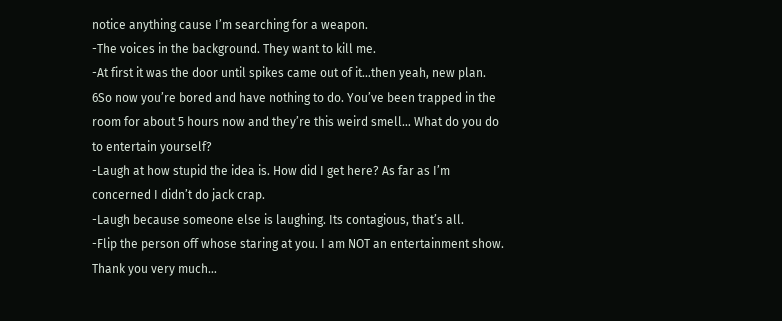notice anything cause I’m searching for a weapon.
-The voices in the background. They want to kill me.
-At first it was the door until spikes came out of it…then yeah, new plan.
6So now you’re bored and have nothing to do. You’ve been trapped in the room for about 5 hours now and they’re this weird smell… What do you do to entertain yourself?
-Laugh at how stupid the idea is. How did I get here? As far as I’m concerned I didn’t do jack crap.
-Laugh because someone else is laughing. Its contagious, that’s all.
-Flip the person off whose staring at you. I am NOT an entertainment show. Thank you very much…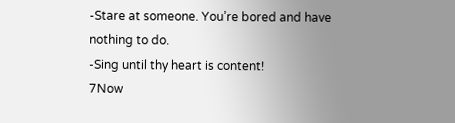-Stare at someone. You’re bored and have nothing to do.
-Sing until thy heart is content!
7Now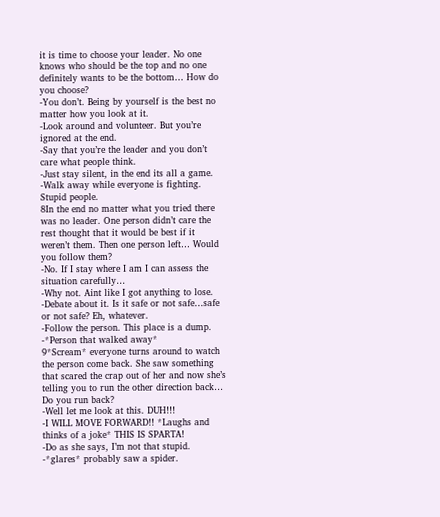it is time to choose your leader. No one knows who should be the top and no one definitely wants to be the bottom… How do you choose?
-You don’t. Being by yourself is the best no matter how you look at it.
-Look around and volunteer. But you’re ignored at the end.
-Say that you’re the leader and you don’t care what people think.
-Just stay silent, in the end its all a game.
-Walk away while everyone is fighting. Stupid people.
8In the end no matter what you tried there was no leader. One person didn’t care the rest thought that it would be best if it weren’t them. Then one person left… Would you follow them?
-No. If I stay where I am I can assess the situation carefully…
-Why not. Aint like I got anything to lose.
-Debate about it. Is it safe or not safe…safe or not safe? Eh, whatever.
-Follow the person. This place is a dump.
-*Person that walked away*
9*Scream* everyone turns around to watch the person come back. She saw something that scared the crap out of her and now she’s telling you to run the other direction back… Do you run back?
-Well let me look at this. DUH!!!
-I WILL MOVE FORWARD!! *Laughs and thinks of a joke* THIS IS SPARTA!
-Do as she says, I’m not that stupid.
-*glares* probably saw a spider.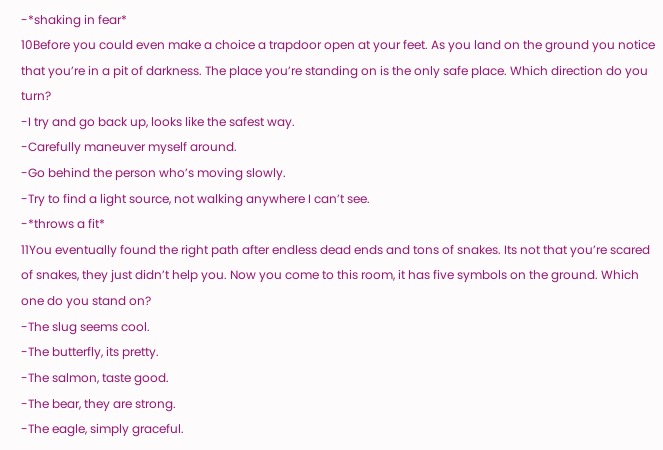-*shaking in fear*
10Before you could even make a choice a trapdoor open at your feet. As you land on the ground you notice that you’re in a pit of darkness. The place you’re standing on is the only safe place. Which direction do you turn?
-I try and go back up, looks like the safest way.
-Carefully maneuver myself around.
-Go behind the person who’s moving slowly.
-Try to find a light source, not walking anywhere I can’t see.
-*throws a fit*
11You eventually found the right path after endless dead ends and tons of snakes. Its not that you’re scared of snakes, they just didn’t help you. Now you come to this room, it has five symbols on the ground. Which one do you stand on?
-The slug seems cool.
-The butterfly, its pretty.
-The salmon, taste good.
-The bear, they are strong.
-The eagle, simply graceful.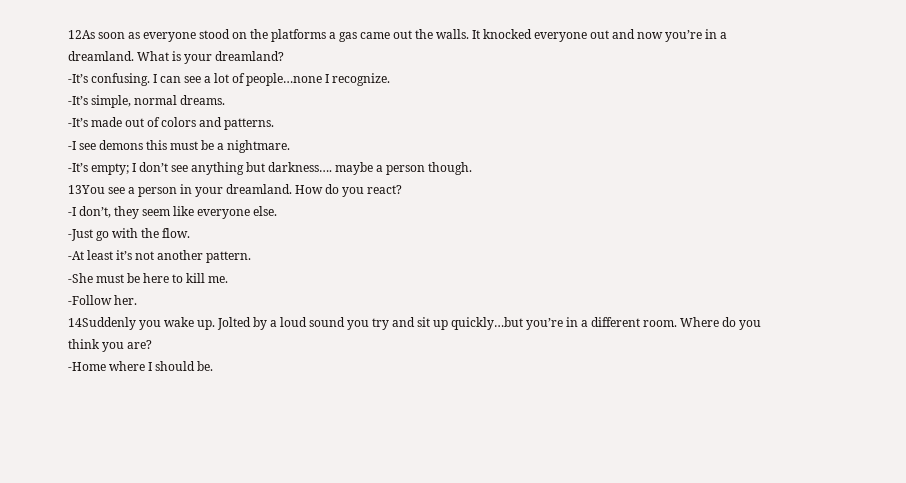12As soon as everyone stood on the platforms a gas came out the walls. It knocked everyone out and now you’re in a dreamland. What is your dreamland?
-It’s confusing. I can see a lot of people…none I recognize.
-It’s simple, normal dreams.
-It’s made out of colors and patterns.
-I see demons this must be a nightmare.
-It’s empty; I don’t see anything but darkness…. maybe a person though.
13You see a person in your dreamland. How do you react?
-I don’t, they seem like everyone else.
-Just go with the flow.
-At least it’s not another pattern.
-She must be here to kill me.
-Follow her.
14Suddenly you wake up. Jolted by a loud sound you try and sit up quickly…but you’re in a different room. Where do you think you are?
-Home where I should be.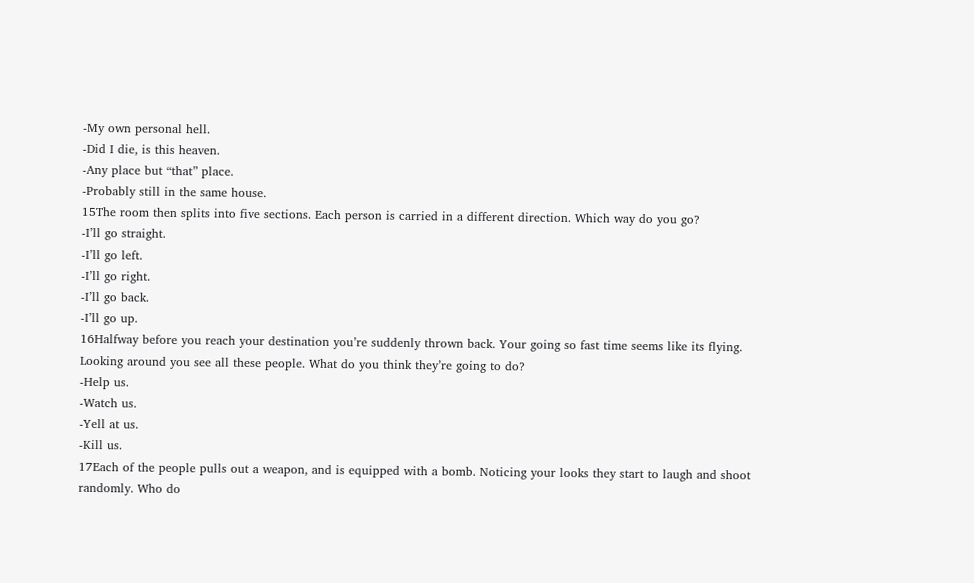-My own personal hell.
-Did I die, is this heaven.
-Any place but “that” place.
-Probably still in the same house.
15The room then splits into five sections. Each person is carried in a different direction. Which way do you go?
-I’ll go straight.
-I’ll go left.
-I’ll go right.
-I’ll go back.
-I’ll go up.
16Halfway before you reach your destination you’re suddenly thrown back. Your going so fast time seems like its flying. Looking around you see all these people. What do you think they’re going to do?
-Help us.
-Watch us.
-Yell at us.
-Kill us.
17Each of the people pulls out a weapon, and is equipped with a bomb. Noticing your looks they start to laugh and shoot randomly. Who do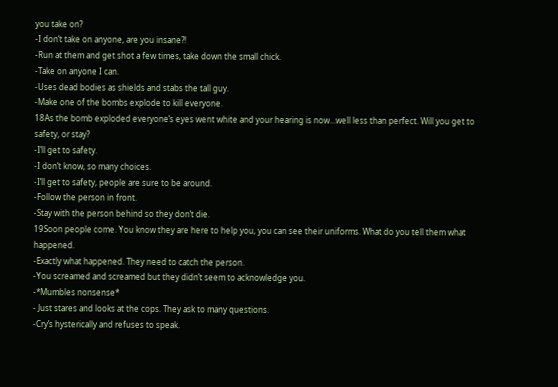you take on?
-I don’t take on anyone, are you insane?!
-Run at them and get shot a few times, take down the small chick.
-Take on anyone I can.
-Uses dead bodies as shields and stabs the tall guy.
-Make one of the bombs explode to kill everyone.
18As the bomb exploded everyone’s eyes went white and your hearing is now…well less than perfect. Will you get to safety, or stay?
-I’ll get to safety.
-I don’t know, so many choices.
-I’ll get to safety, people are sure to be around.
-Follow the person in front.
-Stay with the person behind so they don’t die.
19Soon people come. You know they are here to help you, you can see their uniforms. What do you tell them what happened.
-Exactly what happened. They need to catch the person.
-You screamed and screamed but they didn’t seem to acknowledge you.
-*Mumbles nonsense*
- Just stares and looks at the cops. They ask to many questions.
-Cry’s hysterically and refuses to speak.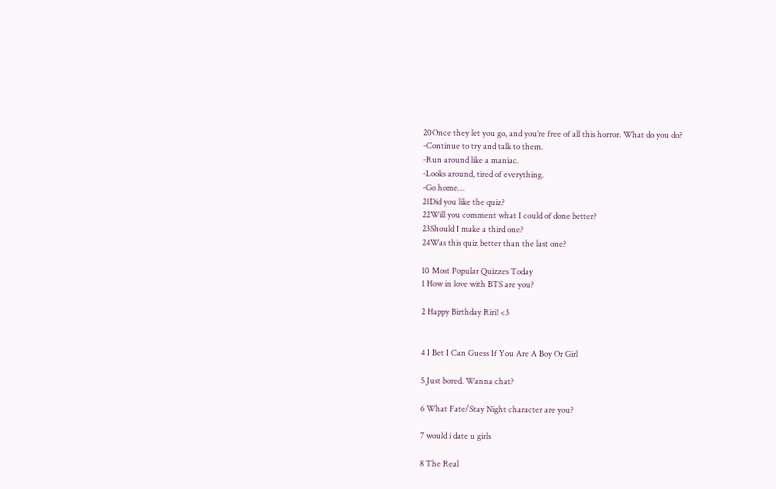20Once they let you go, and you’re free of all this horror. What do you do?
-Continue to try and talk to them.
-Run around like a maniac.
-Looks around, tired of everything.
-Go home…
21Did you like the quiz?
22Will you comment what I could of done better?
23Should I make a third one?
24Was this quiz better than the last one?

10 Most Popular Quizzes Today
1 How in love with BTS are you?

2 Happy Birthday Riri! <3


4 I Bet I Can Guess If You Are A Boy Or Girl

5 Just bored. Wanna chat?

6 What Fate/Stay Night character are you?

7 would i date u girls

8 The Real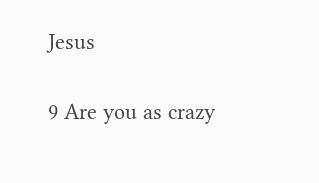Jesus

9 Are you as crazy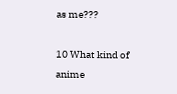as me???

10 What kind of anime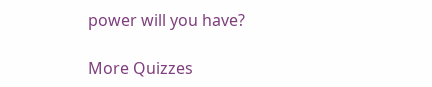power will you have?

More Quizzes